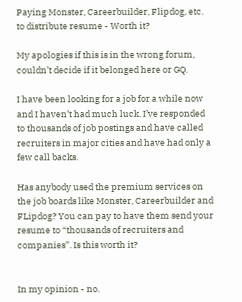Paying Monster, Careerbuilder, Flipdog, etc. to distribute resume - Worth it?

My apologies if this is in the wrong forum, couldn’t decide if it belonged here or GQ.

I have been looking for a job for a while now and I haven’t had much luck. I’ve responded to thousands of job postings and have called recruiters in major cities and have had only a few call backs.

Has anybody used the premium services on the job boards like Monster, Careerbuilder and FLipdog? You can pay to have them send your resume to “thousands of recruiters and companies”. Is this worth it?


In my opinion - no.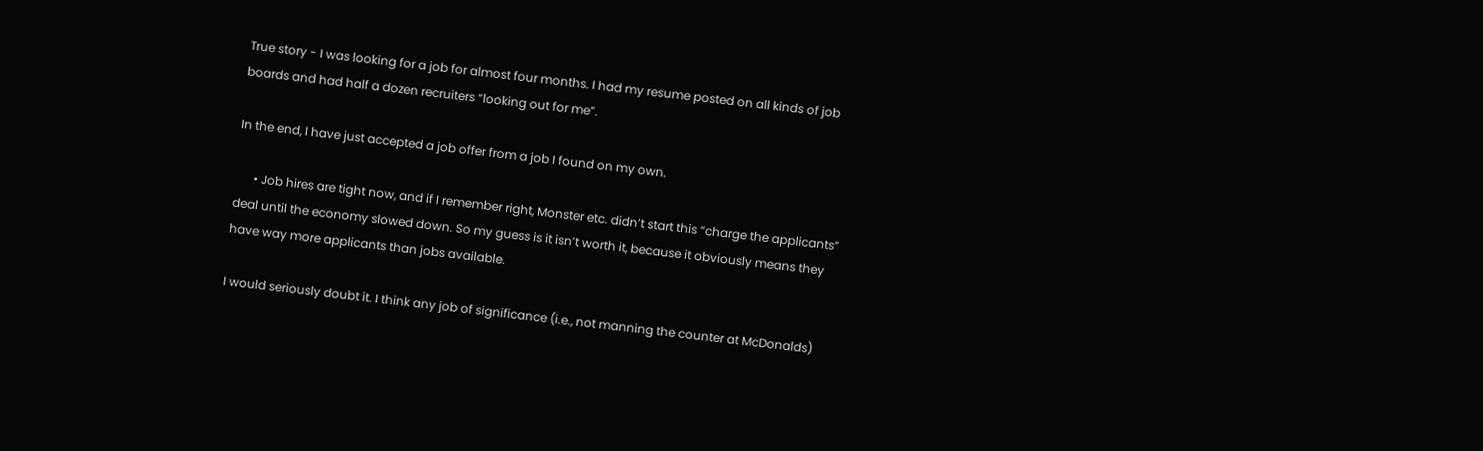True story - I was looking for a job for almost four months. I had my resume posted on all kinds of job boards and had half a dozen recruiters “looking out for me”.

In the end, I have just accepted a job offer from a job I found on my own.

      • Job hires are tight now, and if I remember right, Monster etc. didn’t start this “charge the applicants” deal until the economy slowed down. So my guess is it isn’t worth it, because it obviously means they have way more applicants than jobs available.

I would seriously doubt it. I think any job of significance (i.e., not manning the counter at McDonalds)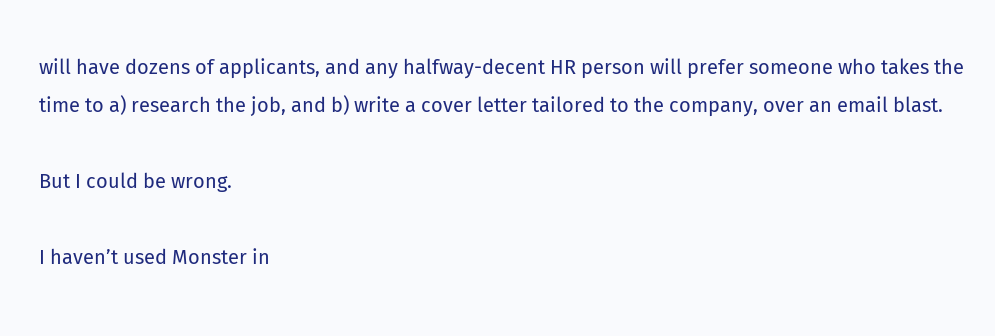will have dozens of applicants, and any halfway-decent HR person will prefer someone who takes the time to a) research the job, and b) write a cover letter tailored to the company, over an email blast.

But I could be wrong.

I haven’t used Monster in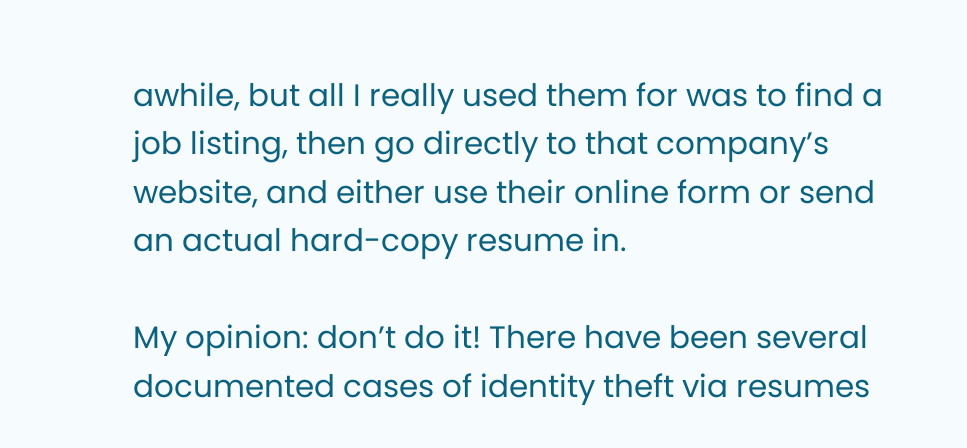awhile, but all I really used them for was to find a job listing, then go directly to that company’s website, and either use their online form or send an actual hard-copy resume in.

My opinion: don’t do it! There have been several documented cases of identity theft via resumes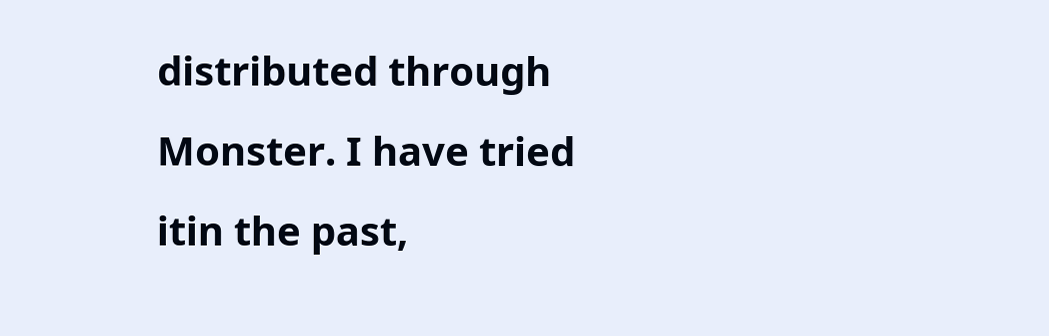distributed through Monster. I have tried itin the past,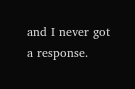and I never got a response.